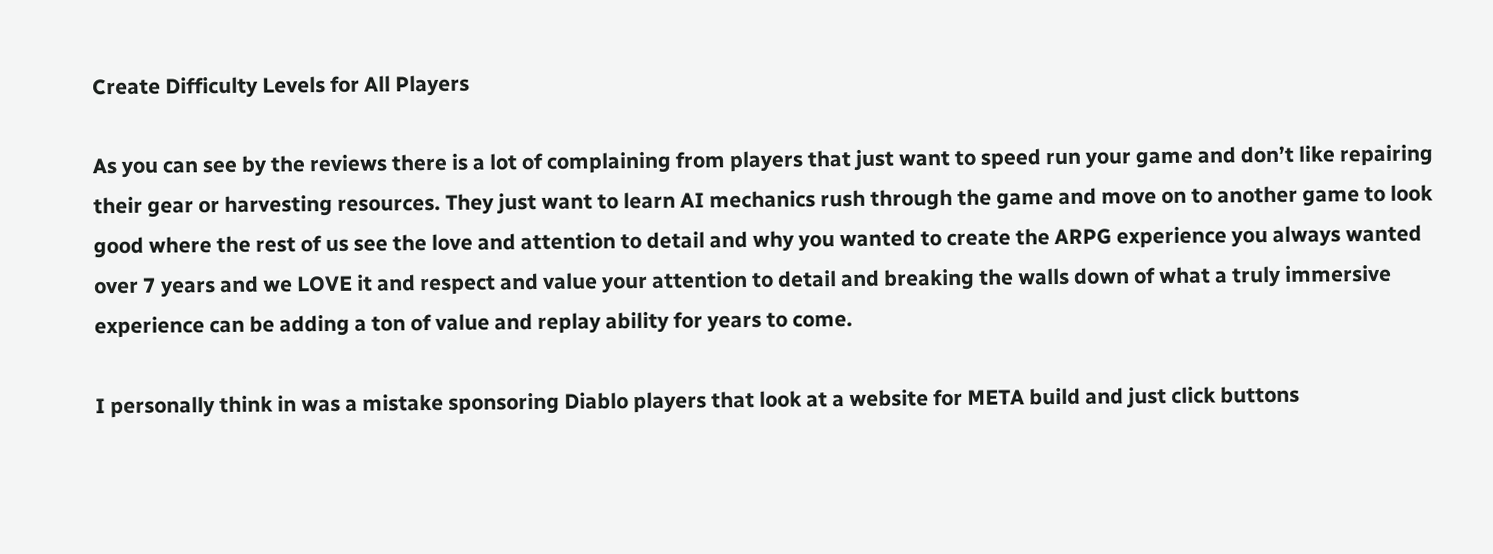Create Difficulty Levels for All Players

As you can see by the reviews there is a lot of complaining from players that just want to speed run your game and don’t like repairing their gear or harvesting resources. They just want to learn AI mechanics rush through the game and move on to another game to look good where the rest of us see the love and attention to detail and why you wanted to create the ARPG experience you always wanted over 7 years and we LOVE it and respect and value your attention to detail and breaking the walls down of what a truly immersive experience can be adding a ton of value and replay ability for years to come.

I personally think in was a mistake sponsoring Diablo players that look at a website for META build and just click buttons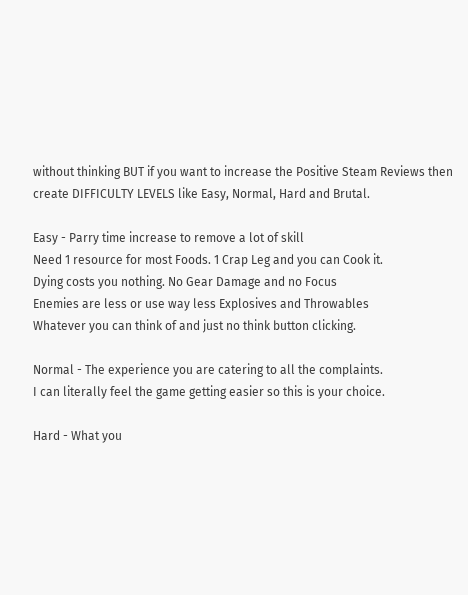without thinking BUT if you want to increase the Positive Steam Reviews then create DIFFICULTY LEVELS like Easy, Normal, Hard and Brutal.

Easy - Parry time increase to remove a lot of skill
Need 1 resource for most Foods. 1 Crap Leg and you can Cook it.
Dying costs you nothing. No Gear Damage and no Focus
Enemies are less or use way less Explosives and Throwables
Whatever you can think of and just no think button clicking.

Normal - The experience you are catering to all the complaints.
I can literally feel the game getting easier so this is your choice.

Hard - What you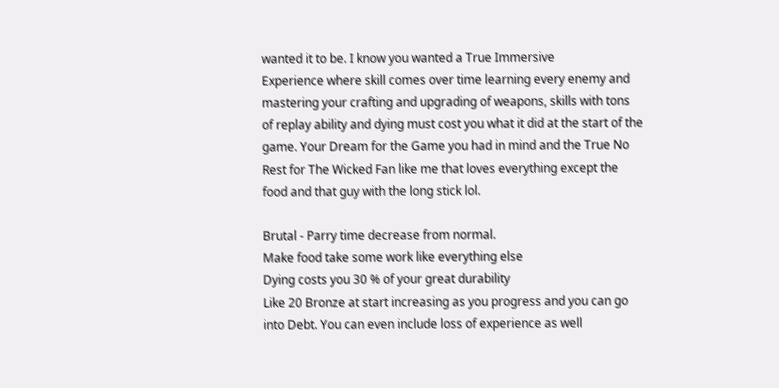wanted it to be. I know you wanted a True Immersive
Experience where skill comes over time learning every enemy and
mastering your crafting and upgrading of weapons, skills with tons
of replay ability and dying must cost you what it did at the start of the
game. Your Dream for the Game you had in mind and the True No
Rest for The Wicked Fan like me that loves everything except the
food and that guy with the long stick lol.

Brutal - Parry time decrease from normal.
Make food take some work like everything else
Dying costs you 30 % of your great durability
Like 20 Bronze at start increasing as you progress and you can go
into Debt. You can even include loss of experience as well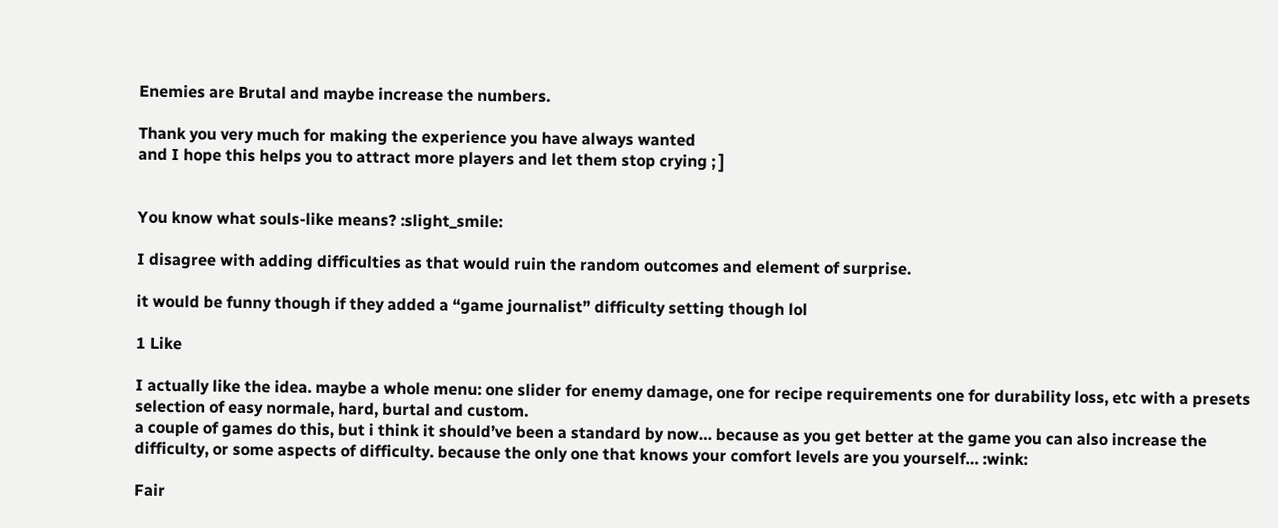Enemies are Brutal and maybe increase the numbers.

Thank you very much for making the experience you have always wanted
and I hope this helps you to attract more players and let them stop crying ; ]


You know what souls-like means? :slight_smile:

I disagree with adding difficulties as that would ruin the random outcomes and element of surprise.

it would be funny though if they added a “game journalist” difficulty setting though lol

1 Like

I actually like the idea. maybe a whole menu: one slider for enemy damage, one for recipe requirements one for durability loss, etc with a presets selection of easy normale, hard, burtal and custom.
a couple of games do this, but i think it should’ve been a standard by now… because as you get better at the game you can also increase the difficulty, or some aspects of difficulty. because the only one that knows your comfort levels are you yourself… :wink:

Fair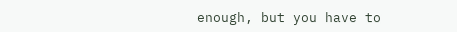enough, but you have to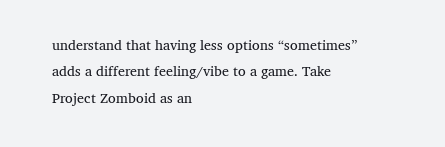understand that having less options “sometimes” adds a different feeling/vibe to a game. Take Project Zomboid as an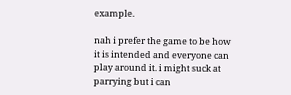example.

nah i prefer the game to be how it is intended and everyone can play around it. i might suck at parrying but i can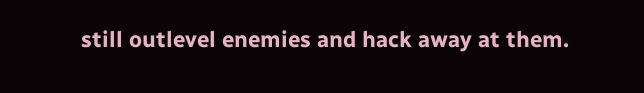still outlevel enemies and hack away at them.